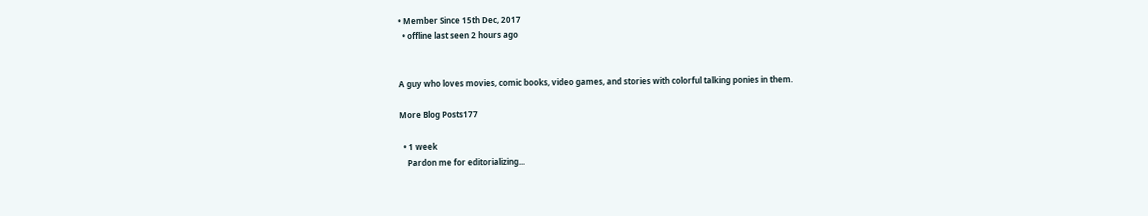• Member Since 15th Dec, 2017
  • offline last seen 2 hours ago


A guy who loves movies, comic books, video games, and stories with colorful talking ponies in them.

More Blog Posts177

  • 1 week
    Pardon me for editorializing...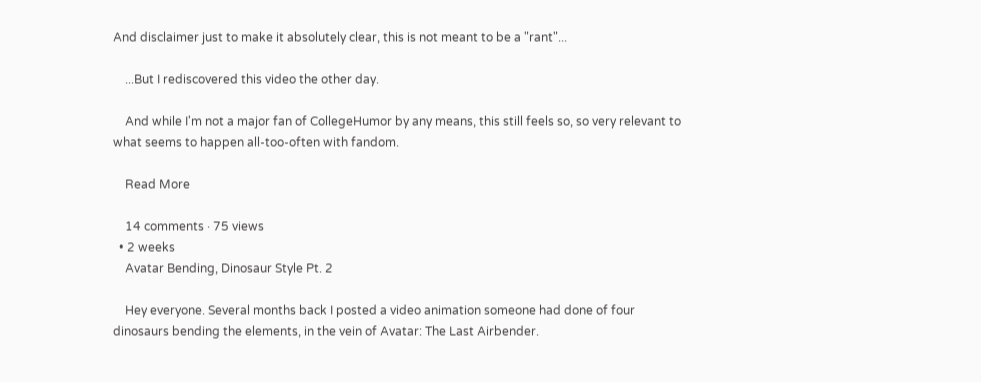And disclaimer just to make it absolutely clear, this is not meant to be a "rant"...

    ...But I rediscovered this video the other day.

    And while I'm not a major fan of CollegeHumor by any means, this still feels so, so very relevant to what seems to happen all-too-often with fandom.

    Read More

    14 comments · 75 views
  • 2 weeks
    Avatar Bending, Dinosaur Style Pt. 2

    Hey everyone. Several months back I posted a video animation someone had done of four dinosaurs bending the elements, in the vein of Avatar: The Last Airbender.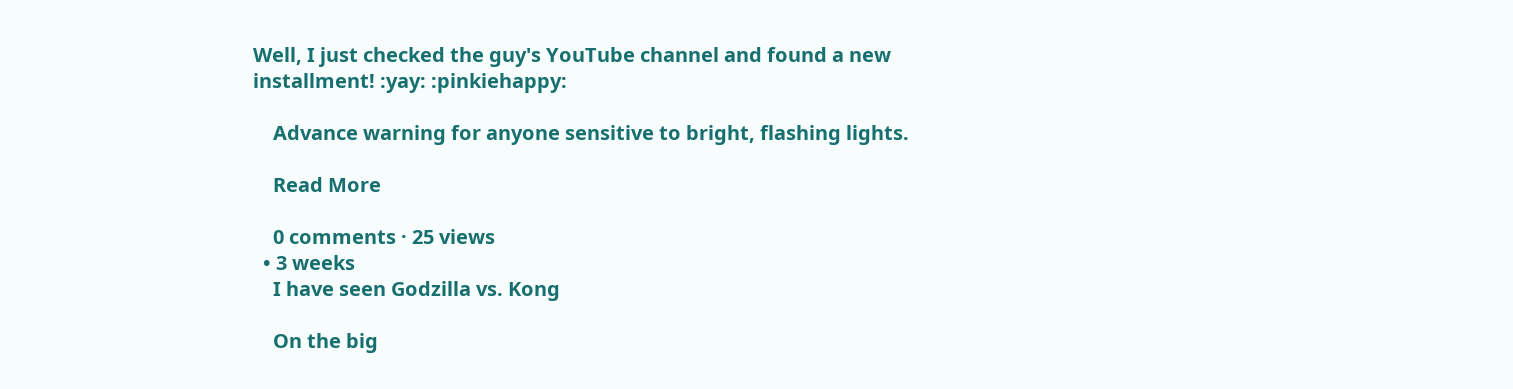Well, I just checked the guy's YouTube channel and found a new installment! :yay: :pinkiehappy:

    Advance warning for anyone sensitive to bright, flashing lights.

    Read More

    0 comments · 25 views
  • 3 weeks
    I have seen Godzilla vs. Kong

    On the big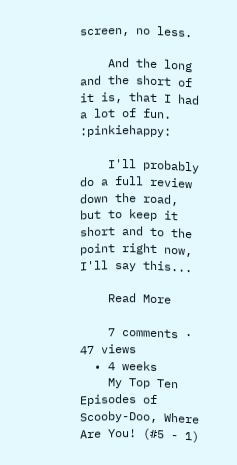screen, no less.

    And the long and the short of it is, that I had a lot of fun. :pinkiehappy:

    I'll probably do a full review down the road, but to keep it short and to the point right now, I'll say this...

    Read More

    7 comments · 47 views
  • 4 weeks
    My Top Ten Episodes of Scooby-Doo, Where Are You! (#5 - 1)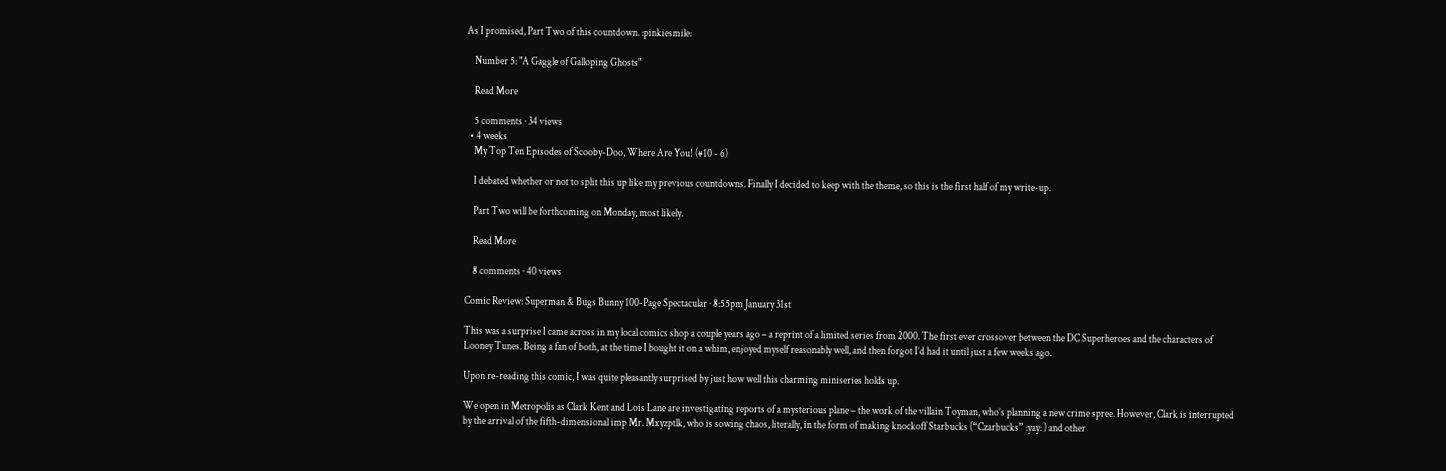As I promised, Part Two of this countdown. :pinkiesmile:

    Number 5: "A Gaggle of Galloping Ghosts"

    Read More

    5 comments · 34 views
  • 4 weeks
    My Top Ten Episodes of Scooby-Doo, Where Are You! (#10 - 6)

    I debated whether or not to split this up like my previous countdowns. Finally I decided to keep with the theme, so this is the first half of my write-up.

    Part Two will be forthcoming on Monday, most likely.

    Read More

    8 comments · 40 views

Comic Review: Superman & Bugs Bunny 100-Page Spectacular · 8:55pm January 31st

This was a surprise I came across in my local comics shop a couple years ago – a reprint of a limited series from 2000. The first ever crossover between the DC Superheroes and the characters of Looney Tunes. Being a fan of both, at the time I bought it on a whim, enjoyed myself reasonably well, and then forgot I’d had it until just a few weeks ago.

Upon re-reading this comic, I was quite pleasantly surprised by just how well this charming miniseries holds up.

We open in Metropolis as Clark Kent and Lois Lane are investigating reports of a mysterious plane – the work of the villain Toyman, who’s planning a new crime spree. However, Clark is interrupted by the arrival of the fifth-dimensional imp Mr. Mxyzptlk, who is sowing chaos, literally, in the form of making knockoff Starbucks (“Czarbucks” :yay: ) and other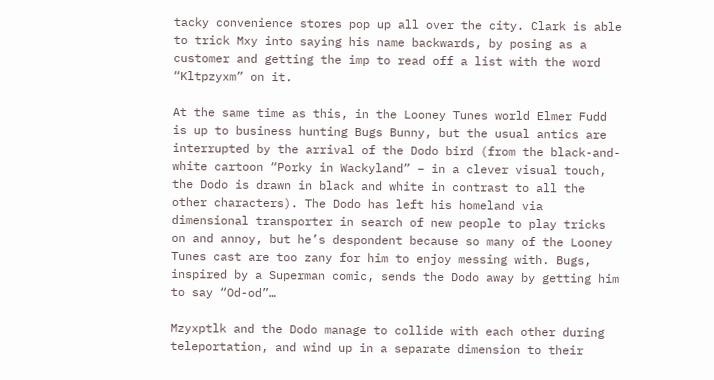tacky convenience stores pop up all over the city. Clark is able to trick Mxy into saying his name backwards, by posing as a customer and getting the imp to read off a list with the word “Kltpzyxm” on it.

At the same time as this, in the Looney Tunes world Elmer Fudd is up to business hunting Bugs Bunny, but the usual antics are interrupted by the arrival of the Dodo bird (from the black-and-white cartoon “Porky in Wackyland” – in a clever visual touch, the Dodo is drawn in black and white in contrast to all the other characters). The Dodo has left his homeland via dimensional transporter in search of new people to play tricks on and annoy, but he’s despondent because so many of the Looney Tunes cast are too zany for him to enjoy messing with. Bugs, inspired by a Superman comic, sends the Dodo away by getting him to say “Od-od”…

Mzyxptlk and the Dodo manage to collide with each other during teleportation, and wind up in a separate dimension to their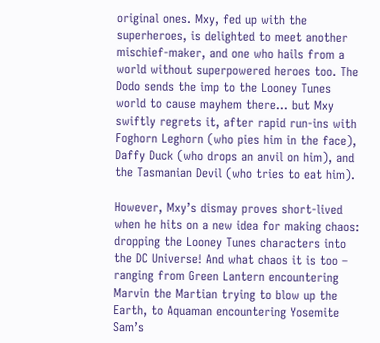original ones. Mxy, fed up with the superheroes, is delighted to meet another mischief-maker, and one who hails from a world without superpowered heroes too. The Dodo sends the imp to the Looney Tunes world to cause mayhem there… but Mxy swiftly regrets it, after rapid run-ins with Foghorn Leghorn (who pies him in the face), Daffy Duck (who drops an anvil on him), and the Tasmanian Devil (who tries to eat him).

However, Mxy’s dismay proves short-lived when he hits on a new idea for making chaos: dropping the Looney Tunes characters into the DC Universe! And what chaos it is too – ranging from Green Lantern encountering Marvin the Martian trying to blow up the Earth, to Aquaman encountering Yosemite Sam’s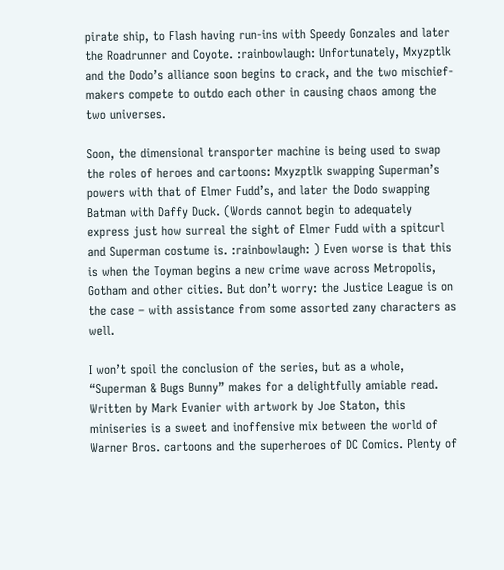pirate ship, to Flash having run-ins with Speedy Gonzales and later the Roadrunner and Coyote. :rainbowlaugh: Unfortunately, Mxyzptlk and the Dodo’s alliance soon begins to crack, and the two mischief-makers compete to outdo each other in causing chaos among the two universes.

Soon, the dimensional transporter machine is being used to swap the roles of heroes and cartoons: Mxyzptlk swapping Superman’s powers with that of Elmer Fudd’s, and later the Dodo swapping Batman with Daffy Duck. (Words cannot begin to adequately express just how surreal the sight of Elmer Fudd with a spitcurl and Superman costume is. :rainbowlaugh: ) Even worse is that this is when the Toyman begins a new crime wave across Metropolis, Gotham and other cities. But don’t worry: the Justice League is on the case – with assistance from some assorted zany characters as well.

I won’t spoil the conclusion of the series, but as a whole, “Superman & Bugs Bunny” makes for a delightfully amiable read. Written by Mark Evanier with artwork by Joe Staton, this miniseries is a sweet and inoffensive mix between the world of Warner Bros. cartoons and the superheroes of DC Comics. Plenty of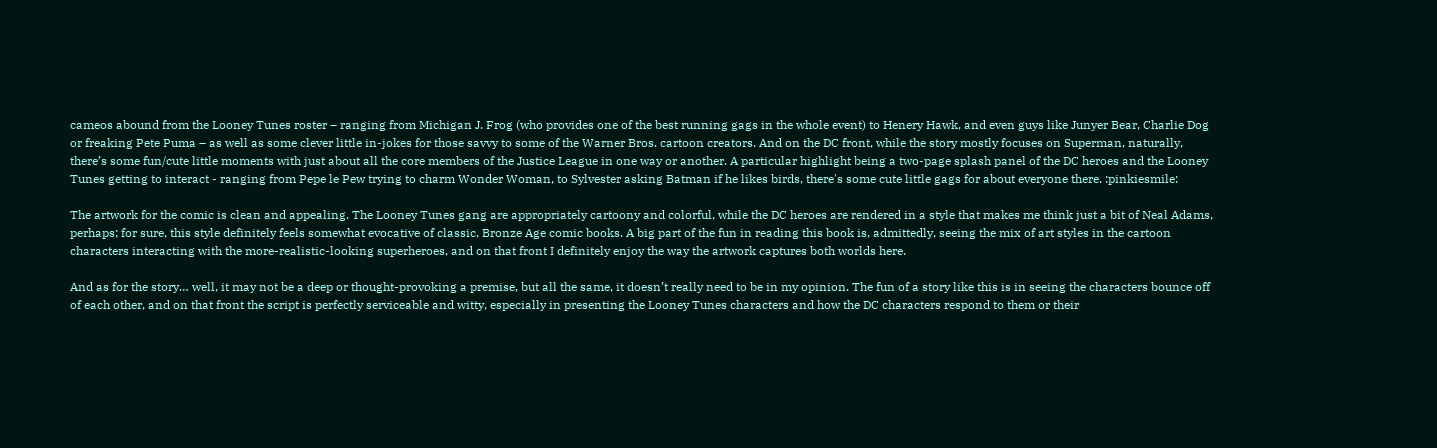cameos abound from the Looney Tunes roster – ranging from Michigan J. Frog (who provides one of the best running gags in the whole event) to Henery Hawk, and even guys like Junyer Bear, Charlie Dog or freaking Pete Puma – as well as some clever little in-jokes for those savvy to some of the Warner Bros. cartoon creators. And on the DC front, while the story mostly focuses on Superman, naturally, there’s some fun/cute little moments with just about all the core members of the Justice League in one way or another. A particular highlight being a two-page splash panel of the DC heroes and the Looney Tunes getting to interact - ranging from Pepe le Pew trying to charm Wonder Woman, to Sylvester asking Batman if he likes birds, there's some cute little gags for about everyone there. :pinkiesmile:

The artwork for the comic is clean and appealing. The Looney Tunes gang are appropriately cartoony and colorful, while the DC heroes are rendered in a style that makes me think just a bit of Neal Adams, perhaps; for sure, this style definitely feels somewhat evocative of classic, Bronze Age comic books. A big part of the fun in reading this book is, admittedly, seeing the mix of art styles in the cartoon characters interacting with the more-realistic-looking superheroes, and on that front I definitely enjoy the way the artwork captures both worlds here.

And as for the story… well, it may not be a deep or thought-provoking a premise, but all the same, it doesn’t really need to be in my opinion. The fun of a story like this is in seeing the characters bounce off of each other, and on that front the script is perfectly serviceable and witty, especially in presenting the Looney Tunes characters and how the DC characters respond to them or their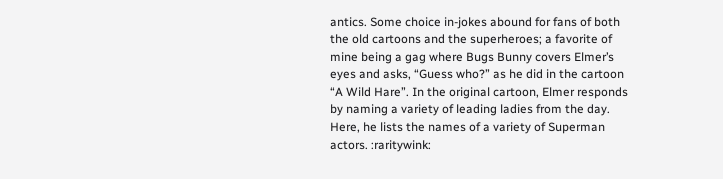antics. Some choice in-jokes abound for fans of both the old cartoons and the superheroes; a favorite of mine being a gag where Bugs Bunny covers Elmer’s eyes and asks, “Guess who?” as he did in the cartoon “A Wild Hare”. In the original cartoon, Elmer responds by naming a variety of leading ladies from the day. Here, he lists the names of a variety of Superman actors. :raritywink: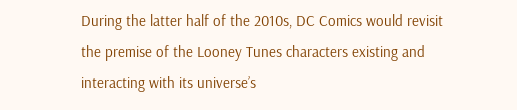During the latter half of the 2010s, DC Comics would revisit the premise of the Looney Tunes characters existing and interacting with its universe’s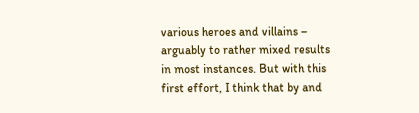various heroes and villains – arguably to rather mixed results in most instances. But with this first effort, I think that by and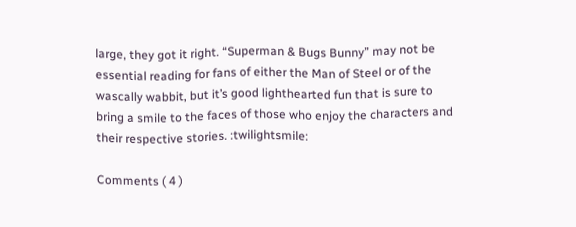large, they got it right. “Superman & Bugs Bunny” may not be essential reading for fans of either the Man of Steel or of the wascally wabbit, but it’s good lighthearted fun that is sure to bring a smile to the faces of those who enjoy the characters and their respective stories. :twilightsmile:

Comments ( 4 )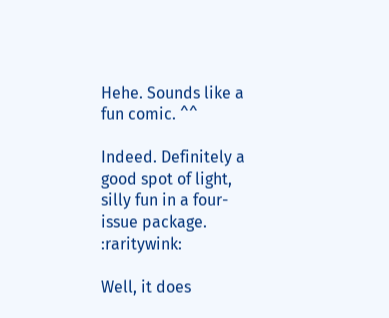Hehe. Sounds like a fun comic. ^^

Indeed. Definitely a good spot of light, silly fun in a four-issue package. :raritywink:

Well, it does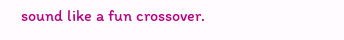sound like a fun crossover.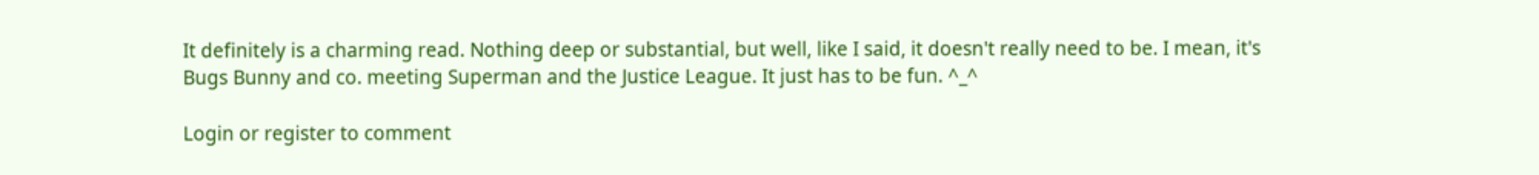It definitely is a charming read. Nothing deep or substantial, but well, like I said, it doesn't really need to be. I mean, it's Bugs Bunny and co. meeting Superman and the Justice League. It just has to be fun. ^_^

Login or register to comment